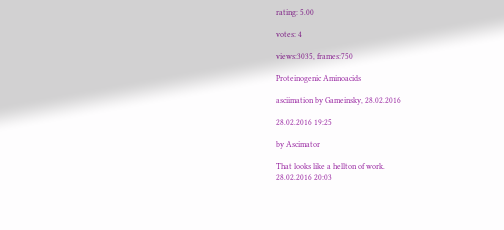rating: 5.00

votes: 4

views:3035, frames:750

Proteinogenic Aminoacids

asciimation by Gameinsky, 28.02.2016

28.02.2016 19:25

by Ascimator

That looks like a hellton of work.
28.02.2016 20:03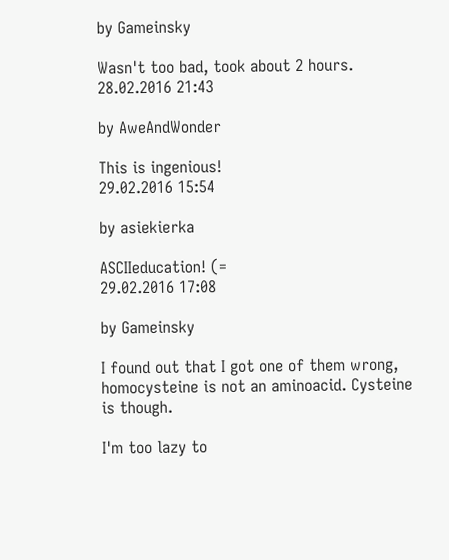by Gameinsky

Wasn't too bad, took about 2 hours.
28.02.2016 21:43

by AweAndWonder

This is ingenious!
29.02.2016 15:54

by asiekierka

ASCIIeducation! (=
29.02.2016 17:08

by Gameinsky

I found out that I got one of them wrong, homocysteine is not an aminoacid. Cysteine is though.

I'm too lazy to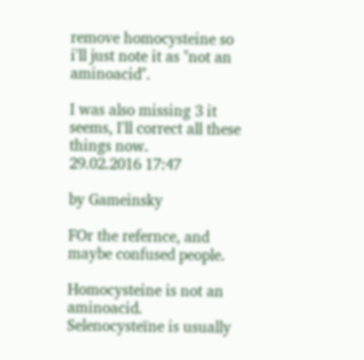remove homocysteine so i'll just note it as "not an aminoacid".

I was also missing 3 it seems, I'll correct all these things now.
29.02.2016 17:47

by Gameinsky

FOr the refernce, and maybe confused people.

Homocysteine is not an aminoacid.
Selenocysteïne is usually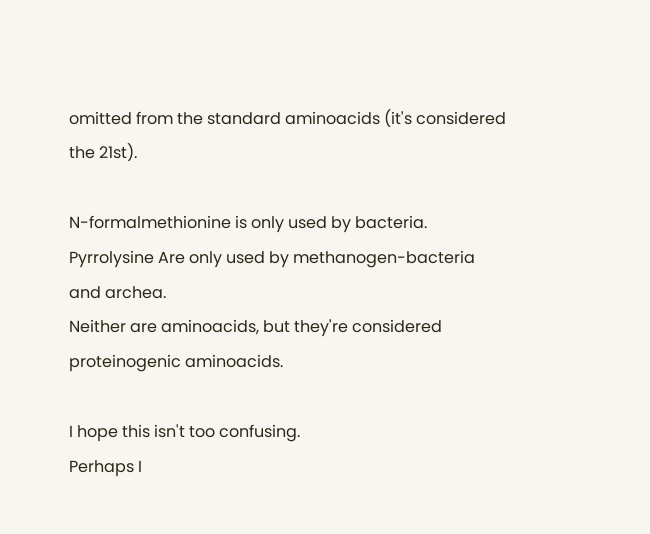omitted from the standard aminoacids (it's considered the 21st).

N-formalmethionine is only used by bacteria.
Pyrrolysine Are only used by methanogen-bacteria and archea.
Neither are aminoacids, but they're considered proteinogenic aminoacids.

I hope this isn't too confusing.
Perhaps I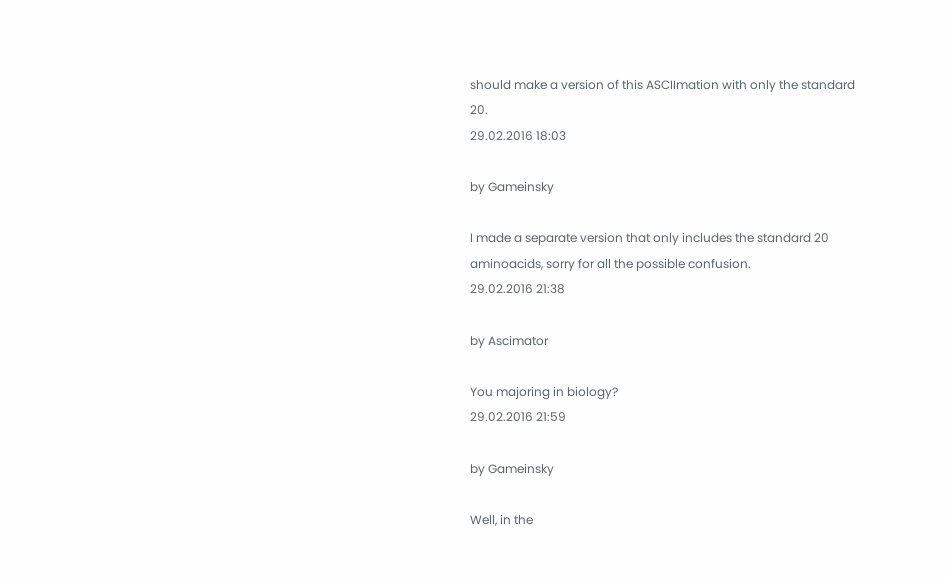should make a version of this ASCIImation with only the standard 20.
29.02.2016 18:03

by Gameinsky

I made a separate version that only includes the standard 20 aminoacids, sorry for all the possible confusion.
29.02.2016 21:38

by Ascimator

You majoring in biology?
29.02.2016 21:59

by Gameinsky

Well, in the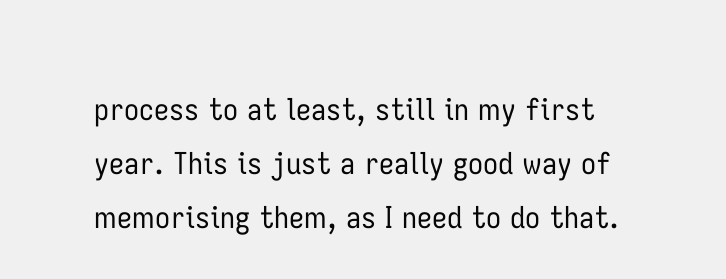process to at least, still in my first year. This is just a really good way of memorising them, as I need to do that.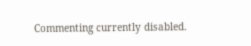Commenting currently disabled.